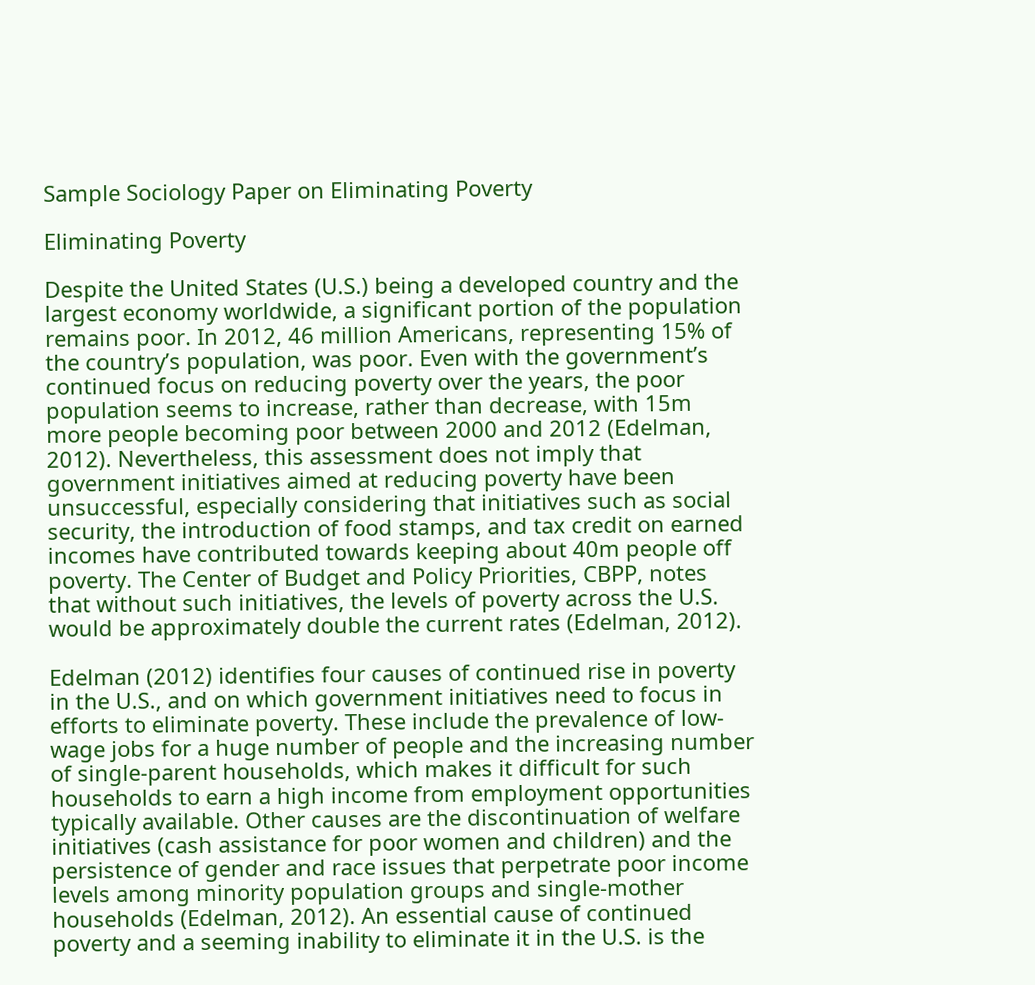Sample Sociology Paper on Eliminating Poverty

Eliminating Poverty

Despite the United States (U.S.) being a developed country and the largest economy worldwide, a significant portion of the population remains poor. In 2012, 46 million Americans, representing 15% of the country’s population, was poor. Even with the government’s continued focus on reducing poverty over the years, the poor population seems to increase, rather than decrease, with 15m more people becoming poor between 2000 and 2012 (Edelman, 2012). Nevertheless, this assessment does not imply that government initiatives aimed at reducing poverty have been unsuccessful, especially considering that initiatives such as social security, the introduction of food stamps, and tax credit on earned incomes have contributed towards keeping about 40m people off poverty. The Center of Budget and Policy Priorities, CBPP, notes that without such initiatives, the levels of poverty across the U.S. would be approximately double the current rates (Edelman, 2012).

Edelman (2012) identifies four causes of continued rise in poverty in the U.S., and on which government initiatives need to focus in efforts to eliminate poverty. These include the prevalence of low-wage jobs for a huge number of people and the increasing number of single-parent households, which makes it difficult for such households to earn a high income from employment opportunities typically available. Other causes are the discontinuation of welfare initiatives (cash assistance for poor women and children) and the persistence of gender and race issues that perpetrate poor income levels among minority population groups and single-mother households (Edelman, 2012). An essential cause of continued poverty and a seeming inability to eliminate it in the U.S. is the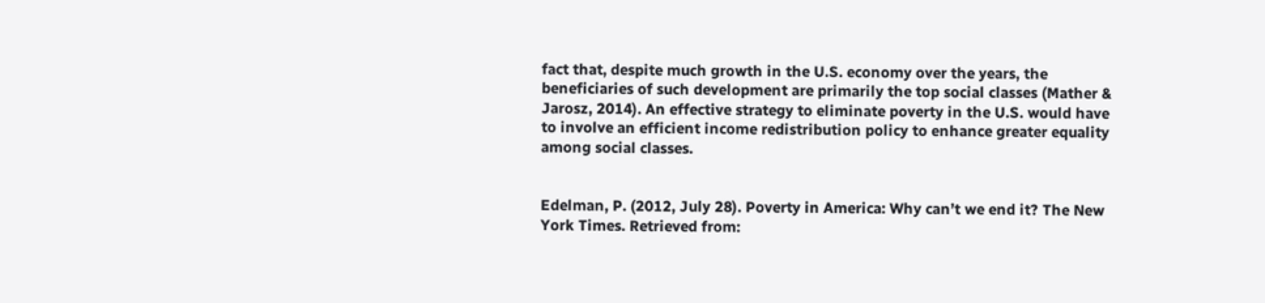fact that, despite much growth in the U.S. economy over the years, the beneficiaries of such development are primarily the top social classes (Mather & Jarosz, 2014). An effective strategy to eliminate poverty in the U.S. would have to involve an efficient income redistribution policy to enhance greater equality among social classes.


Edelman, P. (2012, July 28). Poverty in America: Why can’t we end it? The New York Times. Retrieved from: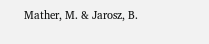Mather, M. & Jarosz, B.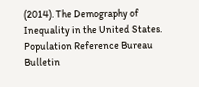(2014). The Demography of Inequality in the United States. Population Reference Bureau Bulletin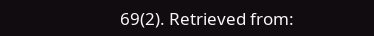69(2). Retrieved from: